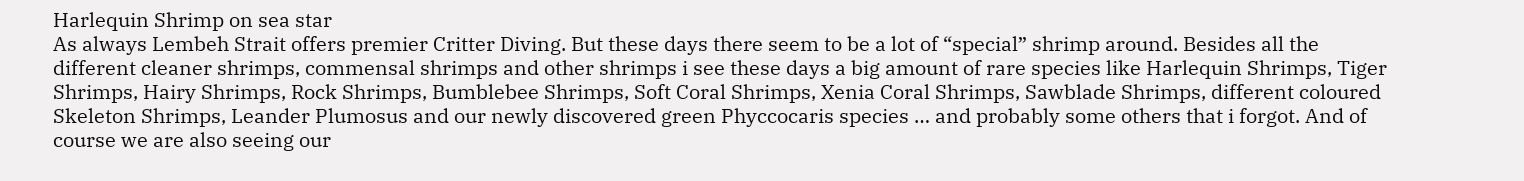Harlequin Shrimp on sea star
As always Lembeh Strait offers premier Critter Diving. But these days there seem to be a lot of “special” shrimp around. Besides all the  different cleaner shrimps, commensal shrimps and other shrimps i see these days a big amount of rare species like Harlequin Shrimps, Tiger Shrimps, Hairy Shrimps, Rock Shrimps, Bumblebee Shrimps, Soft Coral Shrimps, Xenia Coral Shrimps, Sawblade Shrimps, different coloured Skeleton Shrimps, Leander Plumosus and our newly discovered green Phyccocaris species … and probably some others that i forgot. And of course we are also seeing our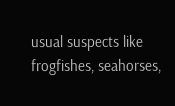usual suspects like frogfishes, seahorses,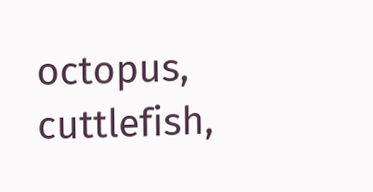octopus, cuttlefish,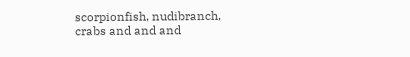scorpionfish, nudibranch, crabs and and and